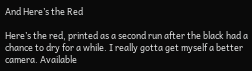And Here’s the Red

Here’s the red, printed as a second run after the black had a chance to dry for a while. I really gotta get myself a better camera. Available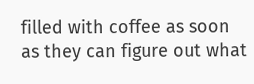filled with coffee as soon as they can figure out what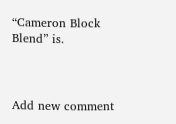“Cameron Block Blend” is.



Add new comment